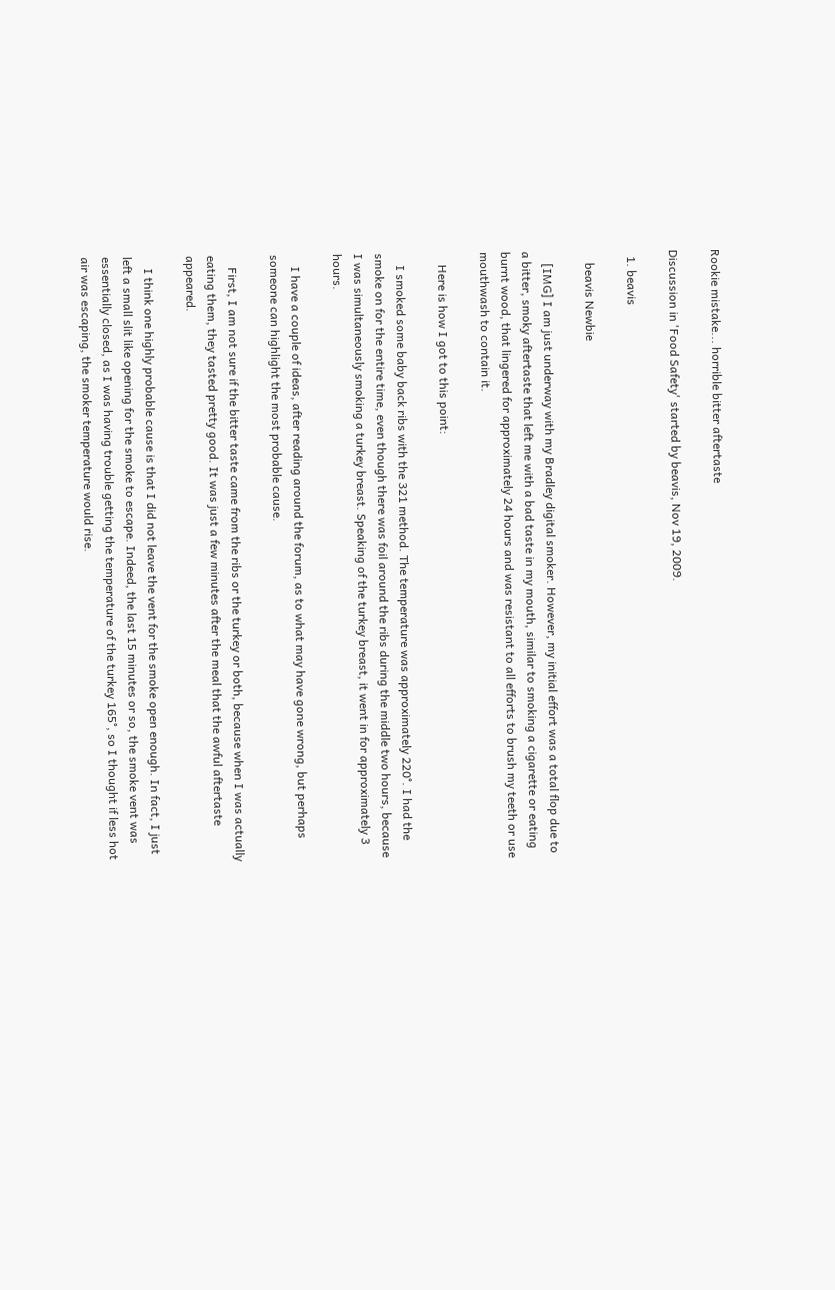Rookie mistake... horrible bitter aftertaste

Discussion in 'Food Safety' started by beavis, Nov 19, 2009.

  1. beavis

    beavis Newbie

    [IMG] I am just underway with my Bradley digital smoker. However, my initial effort was a total flop due to a bitter, smoky aftertaste that left me with a bad taste in my mouth, similar to smoking a cigarette or eating burnt wood, that lingered for approximately 24 hours and was resistant to all efforts to brush my teeth or use mouthwash to contain it.

    Here is how I got to this point:

    I smoked some baby back ribs with the 321 method. The temperature was approximately 220°. I had the smoke on for the entire time, even though there was foil around the ribs during the middle two hours, because I was simultaneously smoking a turkey breast. Speaking of the turkey breast, it went in for approximately 3 hours.

    I have a couple of ideas, after reading around the forum, as to what may have gone wrong, but perhaps someone can highlight the most probable cause.

    First, I am not sure if the bitter taste came from the ribs or the turkey or both, because when I was actually eating them, they tasted pretty good. It was just a few minutes after the meal that the awful aftertaste appeared.

    I think one highly probable cause is that I did not leave the vent for the smoke open enough. In fact, I just left a small slit like opening for the smoke to escape. Indeed, the last 15 minutes or so, the smoke vent was essentially closed, as I was having trouble getting the temperature of the turkey 165°, so I thought if less hot air was escaping, the smoker temperature would rise.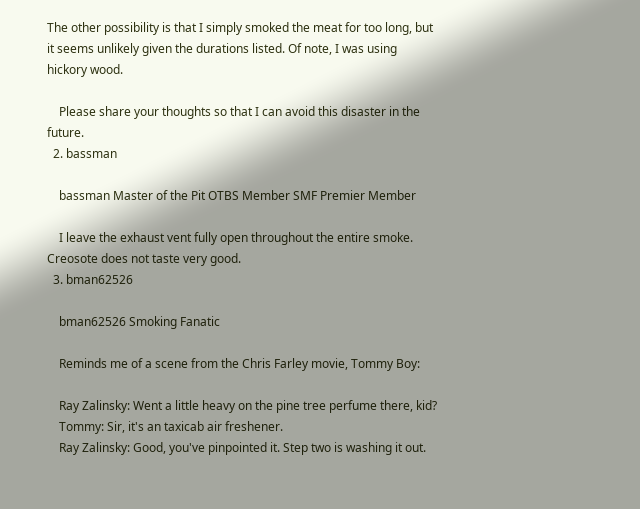The other possibility is that I simply smoked the meat for too long, but it seems unlikely given the durations listed. Of note, I was using hickory wood.

    Please share your thoughts so that I can avoid this disaster in the future.
  2. bassman

    bassman Master of the Pit OTBS Member SMF Premier Member

    I leave the exhaust vent fully open throughout the entire smoke. Creosote does not taste very good.
  3. bman62526

    bman62526 Smoking Fanatic

    Reminds me of a scene from the Chris Farley movie, Tommy Boy:

    Ray Zalinsky: Went a little heavy on the pine tree perfume there, kid?
    Tommy: Sir, it's an taxicab air freshener.
    Ray Zalinsky: Good, you've pinpointed it. Step two is washing it out.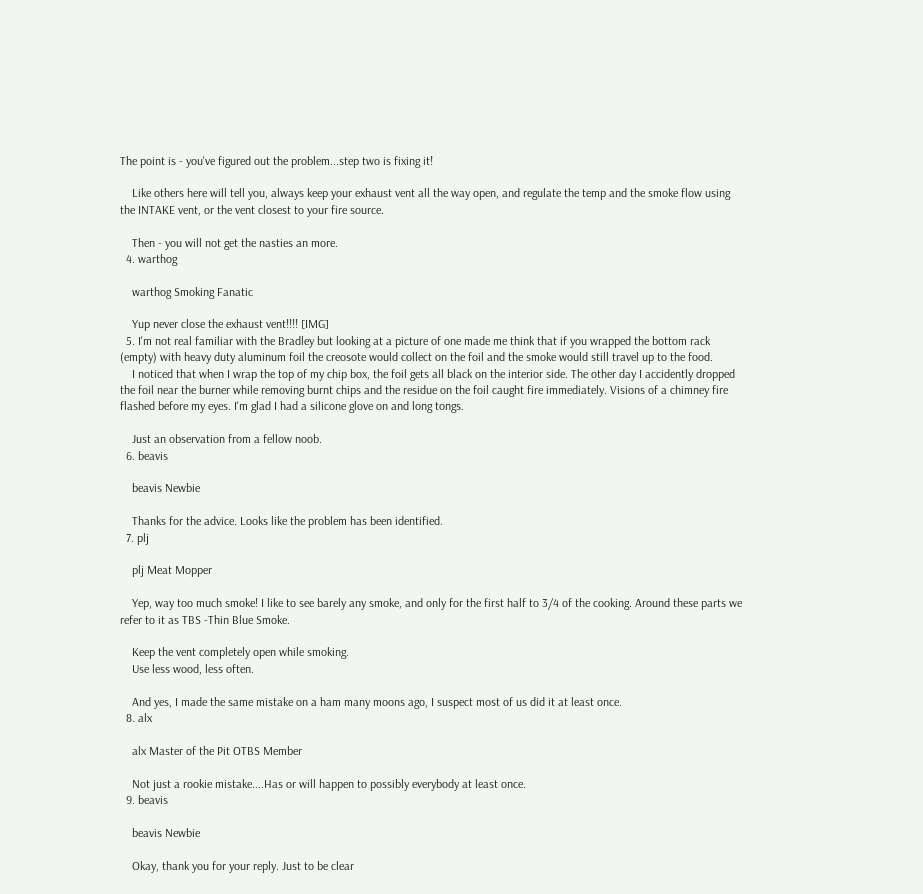The point is - you've figured out the problem...step two is fixing it!

    Like others here will tell you, always keep your exhaust vent all the way open, and regulate the temp and the smoke flow using the INTAKE vent, or the vent closest to your fire source.

    Then - you will not get the nasties an more.
  4. warthog

    warthog Smoking Fanatic

    Yup never close the exhaust vent!!!! [IMG]
  5. I'm not real familiar with the Bradley but looking at a picture of one made me think that if you wrapped the bottom rack (empty) with heavy duty aluminum foil the creosote would collect on the foil and the smoke would still travel up to the food.
    I noticed that when I wrap the top of my chip box, the foil gets all black on the interior side. The other day I accidently dropped the foil near the burner while removing burnt chips and the residue on the foil caught fire immediately. Visions of a chimney fire flashed before my eyes. I'm glad I had a silicone glove on and long tongs.

    Just an observation from a fellow noob.
  6. beavis

    beavis Newbie

    Thanks for the advice. Looks like the problem has been identified.
  7. plj

    plj Meat Mopper

    Yep, way too much smoke! I like to see barely any smoke, and only for the first half to 3/4 of the cooking. Around these parts we refer to it as TBS -Thin Blue Smoke.

    Keep the vent completely open while smoking.
    Use less wood, less often.

    And yes, I made the same mistake on a ham many moons ago, I suspect most of us did it at least once.
  8. alx

    alx Master of the Pit OTBS Member

    Not just a rookie mistake....Has or will happen to possibly everybody at least once.
  9. beavis

    beavis Newbie

    Okay, thank you for your reply. Just to be clear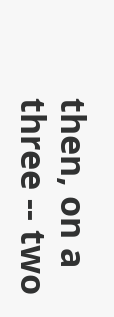then, on a three -- two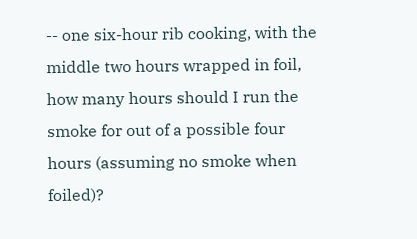-- one six-hour rib cooking, with the middle two hours wrapped in foil, how many hours should I run the smoke for out of a possible four hours (assuming no smoke when foiled)?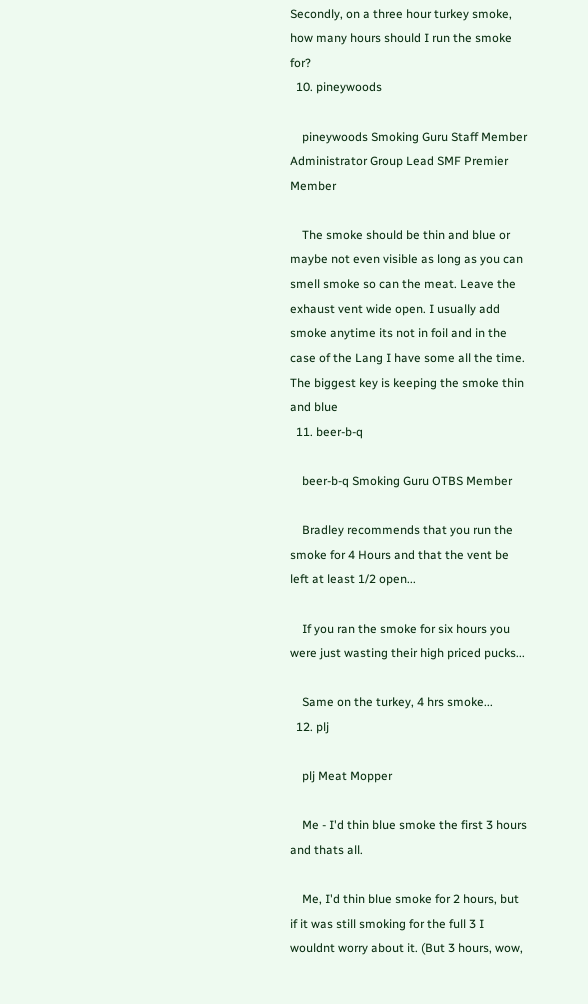Secondly, on a three hour turkey smoke, how many hours should I run the smoke for?
  10. pineywoods

    pineywoods Smoking Guru Staff Member Administrator Group Lead SMF Premier Member

    The smoke should be thin and blue or maybe not even visible as long as you can smell smoke so can the meat. Leave the exhaust vent wide open. I usually add smoke anytime its not in foil and in the case of the Lang I have some all the time. The biggest key is keeping the smoke thin and blue
  11. beer-b-q

    beer-b-q Smoking Guru OTBS Member

    Bradley recommends that you run the smoke for 4 Hours and that the vent be left at least 1/2 open...

    If you ran the smoke for six hours you were just wasting their high priced pucks...

    Same on the turkey, 4 hrs smoke...
  12. plj

    plj Meat Mopper

    Me - I'd thin blue smoke the first 3 hours and thats all.

    Me, I'd thin blue smoke for 2 hours, but if it was still smoking for the full 3 I wouldnt worry about it. (But 3 hours, wow,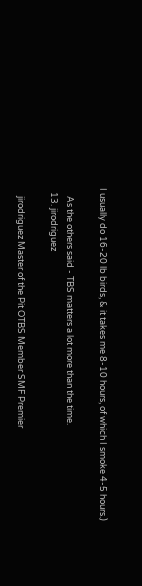I usually do 16-20 lb birds, & it takes me 8-10 hours, of which I smoke 4-5 hours.)

    As the others said - TBS matters a lot more than the time.
  13. jirodriguez

    jirodriguez Master of the Pit OTBS Member SMF Premier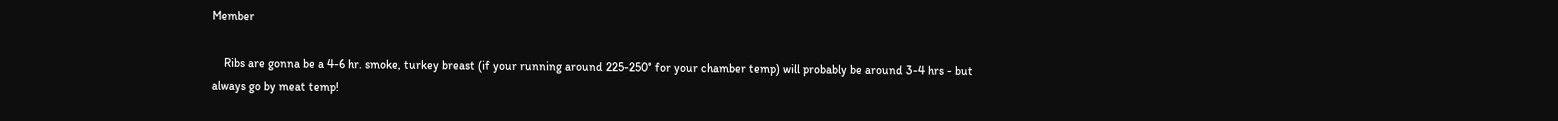Member

    Ribs are gonna be a 4-6 hr. smoke, turkey breast (if your running around 225-250° for your chamber temp) will probably be around 3-4 hrs - but always go by meat temp!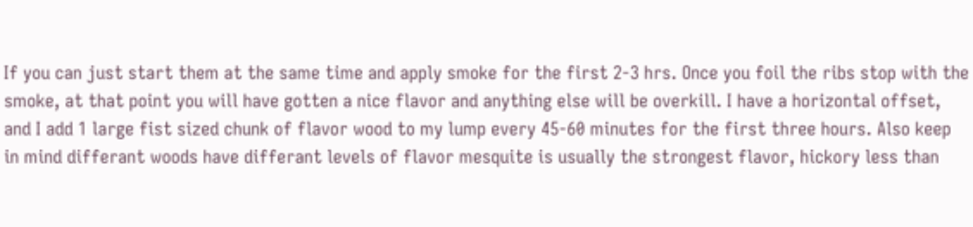If you can just start them at the same time and apply smoke for the first 2-3 hrs. Once you foil the ribs stop with the smoke, at that point you will have gotten a nice flavor and anything else will be overkill. I have a horizontal offset, and I add 1 large fist sized chunk of flavor wood to my lump every 45-60 minutes for the first three hours. Also keep in mind differant woods have differant levels of flavor mesquite is usually the strongest flavor, hickory less than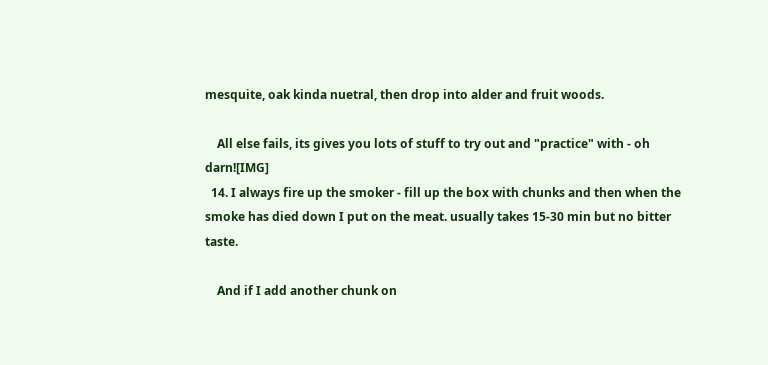mesquite, oak kinda nuetral, then drop into alder and fruit woods.

    All else fails, its gives you lots of stuff to try out and "practice" with - oh darn![IMG]
  14. I always fire up the smoker - fill up the box with chunks and then when the smoke has died down I put on the meat. usually takes 15-30 min but no bitter taste.

    And if I add another chunk on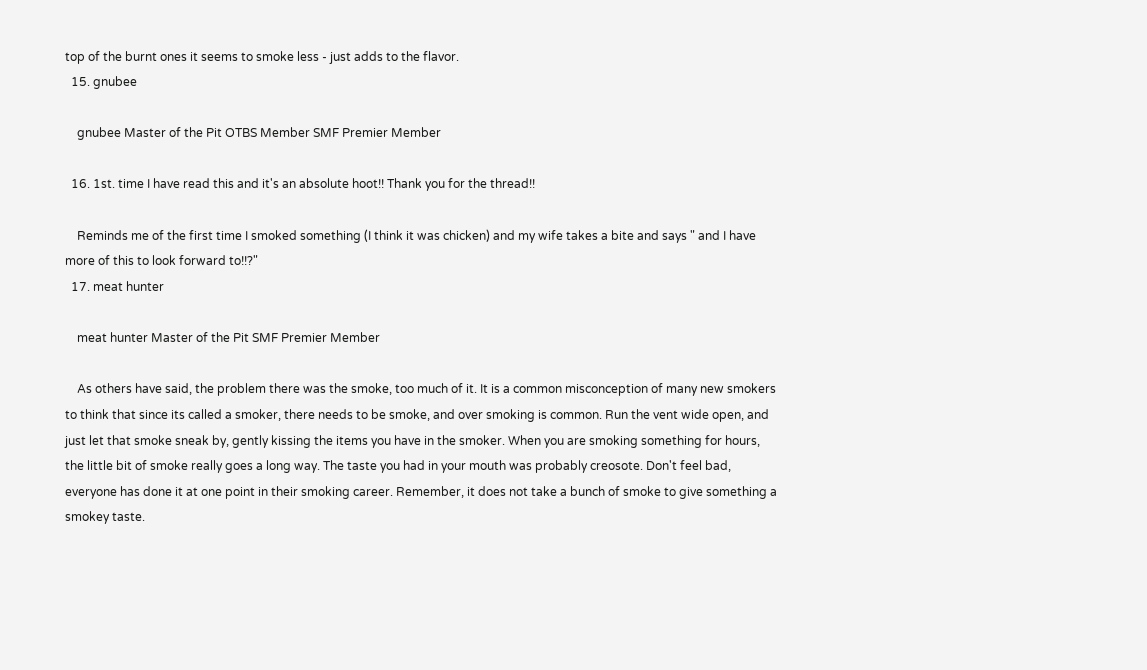top of the burnt ones it seems to smoke less - just adds to the flavor.
  15. gnubee

    gnubee Master of the Pit OTBS Member SMF Premier Member

  16. 1st. time I have read this and it's an absolute hoot!! Thank you for the thread!!

    Reminds me of the first time I smoked something (I think it was chicken) and my wife takes a bite and says " and I have more of this to look forward to!!?"
  17. meat hunter

    meat hunter Master of the Pit SMF Premier Member

    As others have said, the problem there was the smoke, too much of it. It is a common misconception of many new smokers to think that since its called a smoker, there needs to be smoke, and over smoking is common. Run the vent wide open, and just let that smoke sneak by, gently kissing the items you have in the smoker. When you are smoking something for hours, the little bit of smoke really goes a long way. The taste you had in your mouth was probably creosote. Don't feel bad, everyone has done it at one point in their smoking career. Remember, it does not take a bunch of smoke to give something a smokey taste.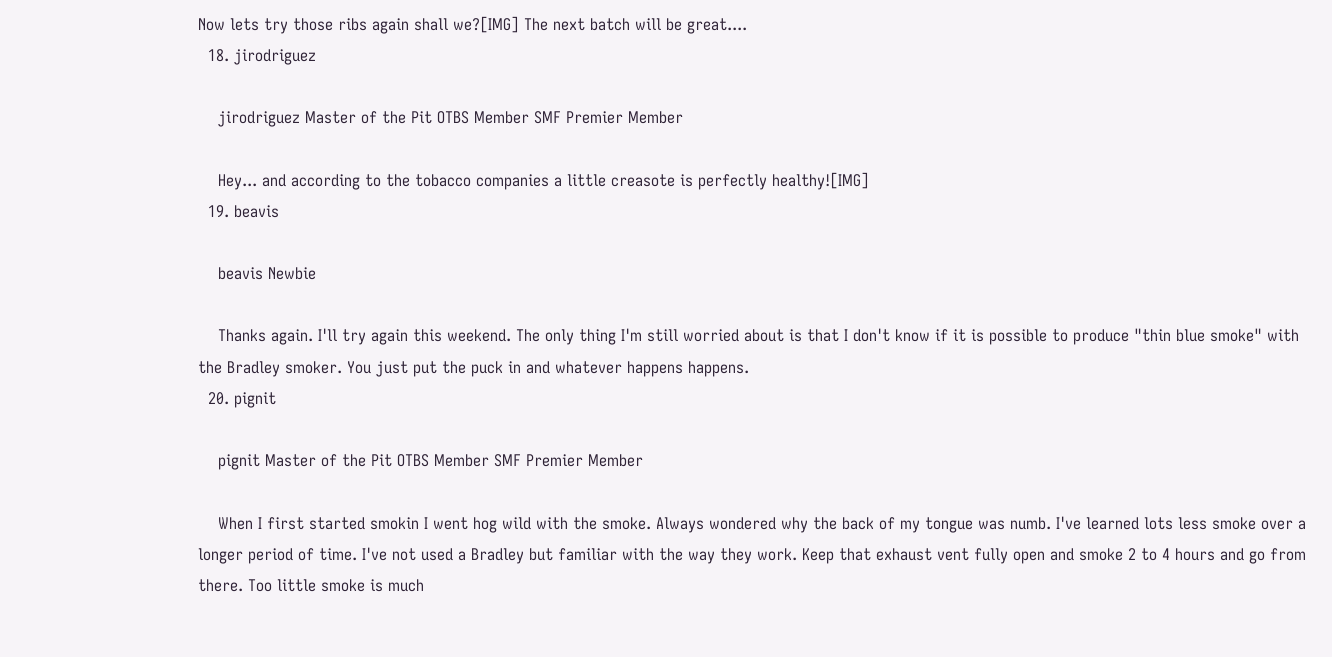Now lets try those ribs again shall we?[IMG] The next batch will be great....
  18. jirodriguez

    jirodriguez Master of the Pit OTBS Member SMF Premier Member

    Hey... and according to the tobacco companies a little creasote is perfectly healthy![IMG]
  19. beavis

    beavis Newbie

    Thanks again. I'll try again this weekend. The only thing I'm still worried about is that I don't know if it is possible to produce "thin blue smoke" with the Bradley smoker. You just put the puck in and whatever happens happens.
  20. pignit

    pignit Master of the Pit OTBS Member SMF Premier Member

    When I first started smokin I went hog wild with the smoke. Always wondered why the back of my tongue was numb. I've learned lots less smoke over a longer period of time. I've not used a Bradley but familiar with the way they work. Keep that exhaust vent fully open and smoke 2 to 4 hours and go from there. Too little smoke is much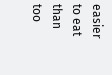easier to eat than too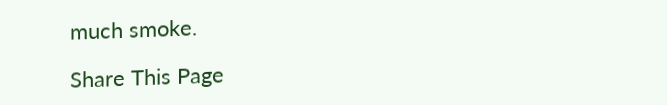much smoke.

Share This Page